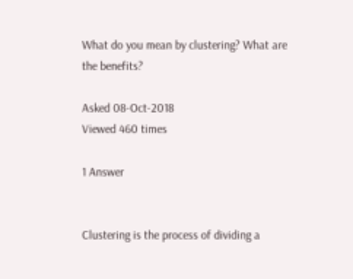What do you mean by clustering? What are the benefits?

Asked 08-Oct-2018
Viewed 460 times

1 Answer


Clustering is the process of dividing a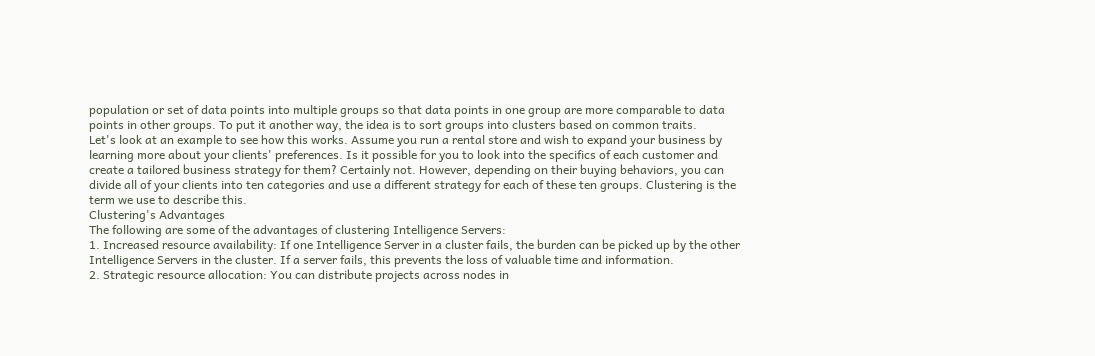population or set of data points into multiple groups so that data points in one group are more comparable to data points in other groups. To put it another way, the idea is to sort groups into clusters based on common traits.
Let's look at an example to see how this works. Assume you run a rental store and wish to expand your business by learning more about your clients' preferences. Is it possible for you to look into the specifics of each customer and create a tailored business strategy for them? Certainly not. However, depending on their buying behaviors, you can divide all of your clients into ten categories and use a different strategy for each of these ten groups. Clustering is the term we use to describe this.
Clustering's Advantages
The following are some of the advantages of clustering Intelligence Servers:
1. Increased resource availability: If one Intelligence Server in a cluster fails, the burden can be picked up by the other Intelligence Servers in the cluster. If a server fails, this prevents the loss of valuable time and information.
2. Strategic resource allocation: You can distribute projects across nodes in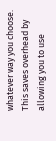whatever way you choose. This saves overhead by allowing you to use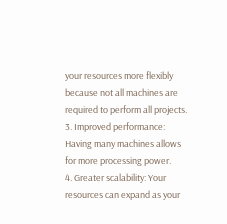your resources more flexibly because not all machines are required to perform all projects.
3. Improved performance: Having many machines allows for more processing power.
4. Greater scalability: Your resources can expand as your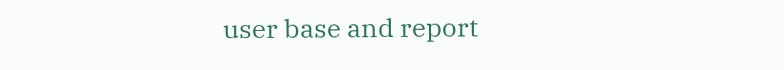user base and report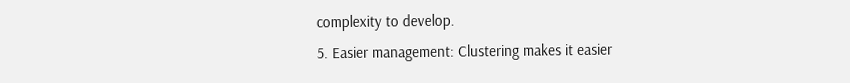complexity to develop.
5. Easier management: Clustering makes it easier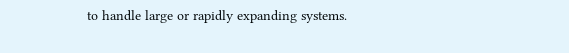to handle large or rapidly expanding systems.